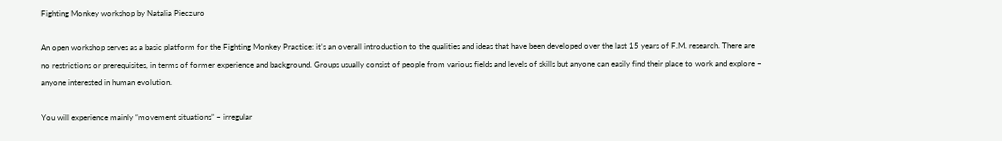Fighting Monkey workshop by Natalia Pieczuro

An open workshop serves as a basic platform for the Fighting Monkey Practice: it’s an overall introduction to the qualities and ideas that have been developed over the last 15 years of F.M. research. There are no restrictions or prerequisites, in terms of former experience and background. Groups usually consist of people from various fields and levels of skills but anyone can easily find their place to work and explore – anyone interested in human evolution.

You will experience mainly “movement situations” – irregular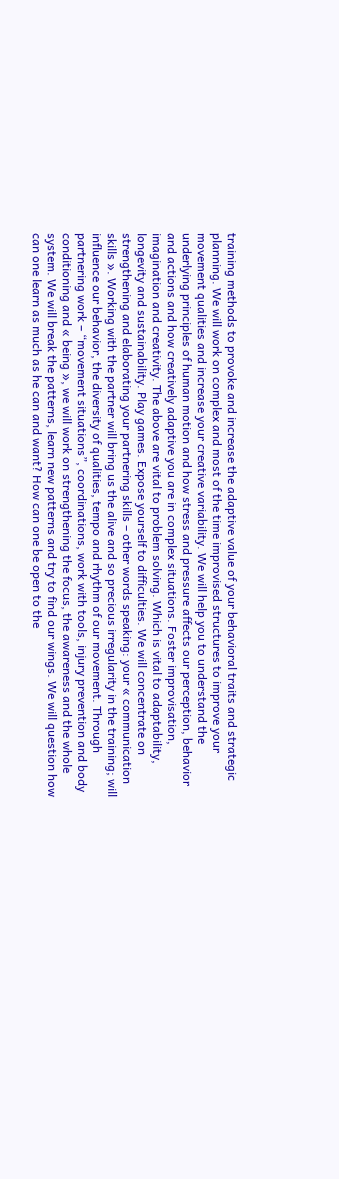training methods to provoke and increase the adaptive value of your behavioral traits and strategic planning. We will work on complex and most of the time improvised structures to improve your movement qualities and increase your creative variability. We will help you to understand the underlying principles of human motion and how stress and pressure affects our perception, behavior and actions and how creatively adaptive you are in complex situations. Foster improvisation, imagination and creativity. The above are vital to problem solving. Which is vital to adaptability, longevity and sustainability. Play games. Expose yourself to difficulties. We will concentrate on strengthening and elaborating your partnering skills – other words speaking: your « communication skills ». Working with the partner will bring us the alive and so precious irregularity in the training; will influence our behavior, the diversity of qualities, tempo and rhythm of our movement. Through partnering work – “movement situations”, coordinations, work with tools, injury prevention and body conditioning and « being », we will work on strengthening the focus, the awareness and the whole system. We will break the patterns, learn new patterns and try to find our wings. We will question how can one learn as much as he can and want? How can one be open to the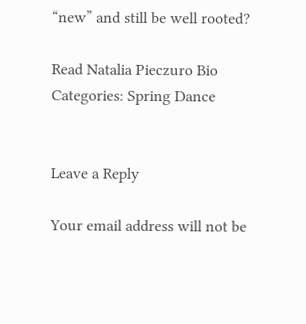“new” and still be well rooted?

Read Natalia Pieczuro Bio
Categories: Spring Dance


Leave a Reply

Your email address will not be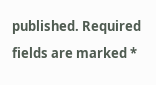published. Required fields are marked *